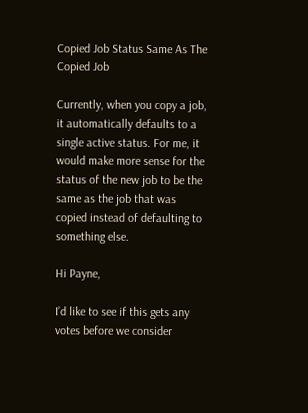Copied Job Status Same As The Copied Job

Currently, when you copy a job, it automatically defaults to a single active status. For me, it would make more sense for the status of the new job to be the same as the job that was copied instead of defaulting to something else.

Hi Payne,

I’d like to see if this gets any votes before we consider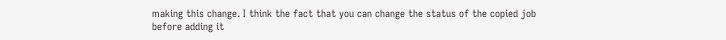making this change. I think the fact that you can change the status of the copied job before adding it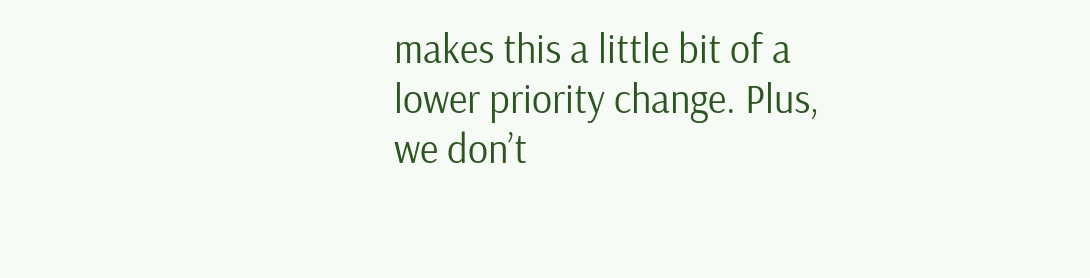makes this a little bit of a lower priority change. Plus, we don’t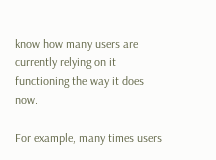know how many users are currently relying on it functioning the way it does now.

For example, many times users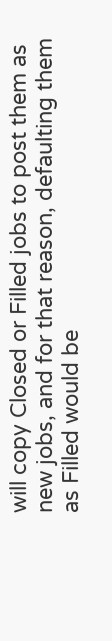will copy Closed or Filled jobs to post them as new jobs, and for that reason, defaulting them as Filled would be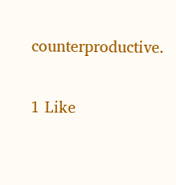counterproductive.

1 Like